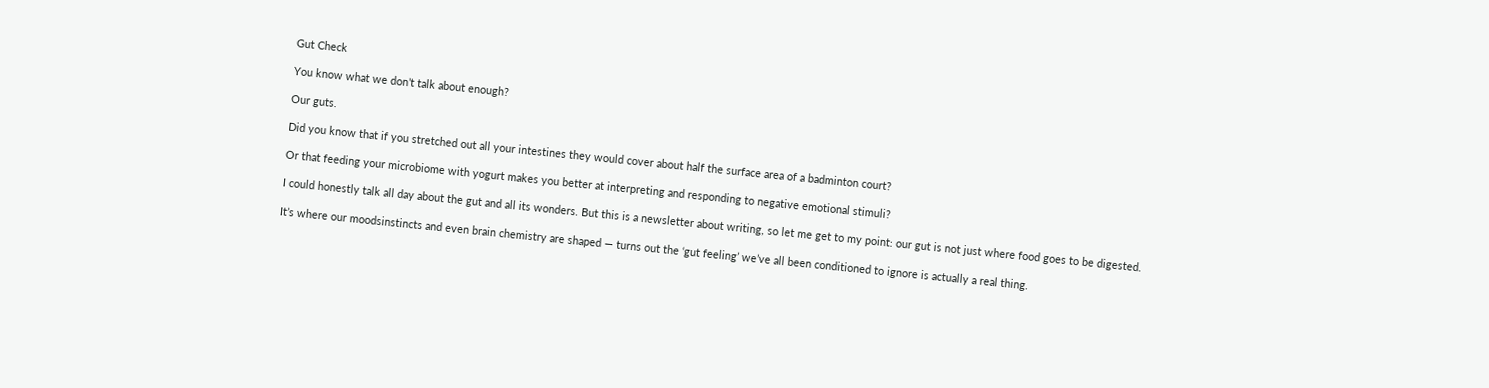Gut Check

You know what we don’t talk about enough?

Our guts.

Did you know that if you stretched out all your intestines they would cover about half the surface area of a badminton court?

Or that feeding your microbiome with yogurt makes you better at interpreting and responding to negative emotional stimuli?

I could honestly talk all day about the gut and all its wonders. But this is a newsletter about writing, so let me get to my point: our gut is not just where food goes to be digested.

It’s where our moodsinstincts and even brain chemistry are shaped — turns out the ‘gut feeling’ we’ve all been conditioned to ignore is actually a real thing.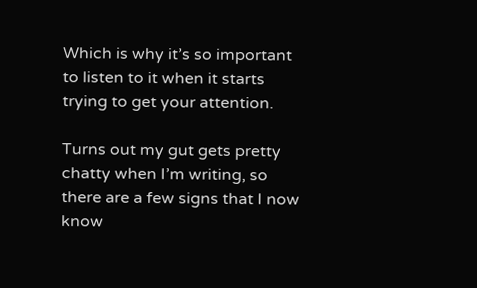Which is why it’s so important to listen to it when it starts trying to get your attention.

Turns out my gut gets pretty chatty when I’m writing, so there are a few signs that I now know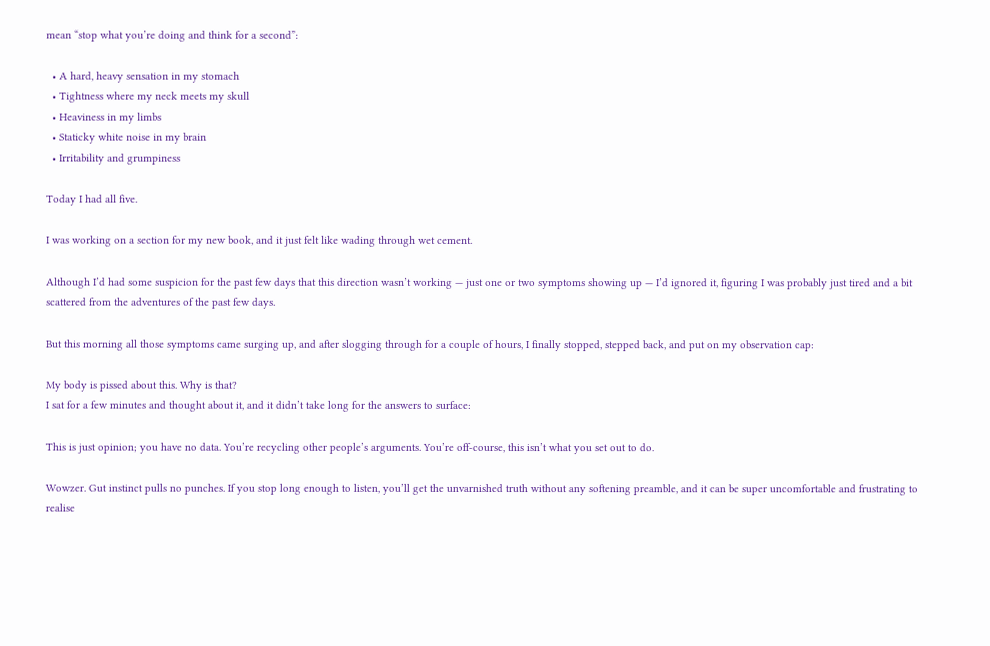mean “stop what you’re doing and think for a second”:

  • A hard, heavy sensation in my stomach
  • Tightness where my neck meets my skull
  • Heaviness in my limbs
  • Staticky white noise in my brain
  • Irritability and grumpiness

Today I had all five.

I was working on a section for my new book, and it just felt like wading through wet cement.

Although I’d had some suspicion for the past few days that this direction wasn’t working — just one or two symptoms showing up — I’d ignored it, figuring I was probably just tired and a bit scattered from the adventures of the past few days.

But this morning all those symptoms came surging up, and after slogging through for a couple of hours, I finally stopped, stepped back, and put on my observation cap:

My body is pissed about this. Why is that?
I sat for a few minutes and thought about it, and it didn’t take long for the answers to surface:

This is just opinion; you have no data. You’re recycling other people’s arguments. You’re off-course, this isn’t what you set out to do.

Wowzer. Gut instinct pulls no punches. If you stop long enough to listen, you’ll get the unvarnished truth without any softening preamble, and it can be super uncomfortable and frustrating to realise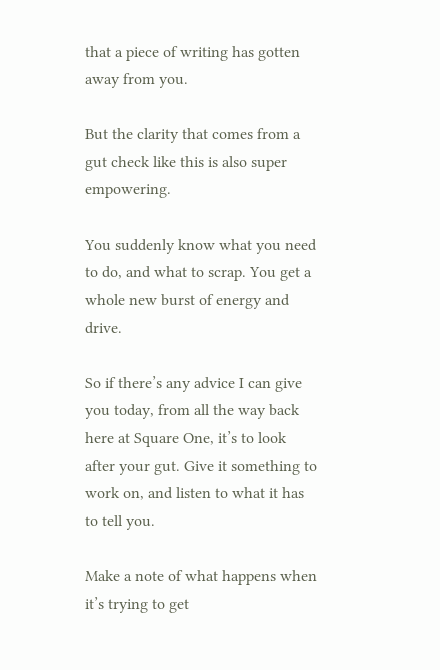that a piece of writing has gotten away from you.

But the clarity that comes from a gut check like this is also super empowering.

You suddenly know what you need to do, and what to scrap. You get a whole new burst of energy and drive.

So if there’s any advice I can give you today, from all the way back here at Square One, it’s to look after your gut. Give it something to work on, and listen to what it has to tell you.

Make a note of what happens when it’s trying to get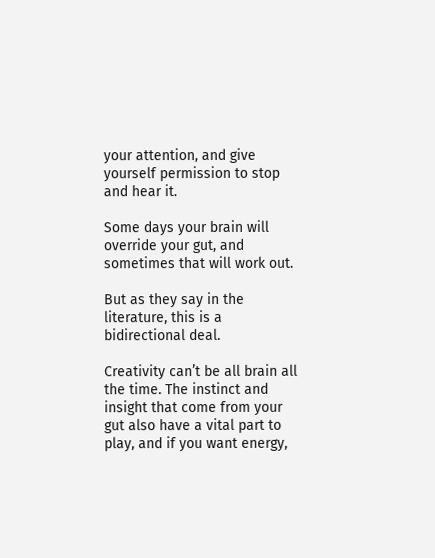your attention, and give yourself permission to stop and hear it.

Some days your brain will override your gut, and sometimes that will work out.

But as they say in the literature, this is a bidirectional deal.

Creativity can’t be all brain all the time. The instinct and insight that come from your gut also have a vital part to play, and if you want energy,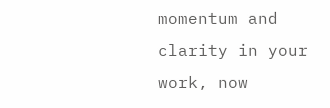momentum and clarity in your work, now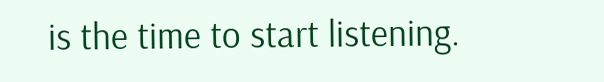is the time to start listening.